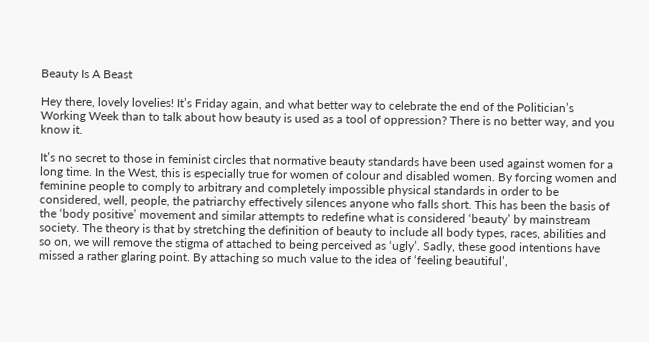Beauty Is A Beast

Hey there, lovely lovelies! It’s Friday again, and what better way to celebrate the end of the Politician’s Working Week than to talk about how beauty is used as a tool of oppression? There is no better way, and you know it.

It’s no secret to those in feminist circles that normative beauty standards have been used against women for a long time. In the West, this is especially true for women of colour and disabled women. By forcing women and feminine people to comply to arbitrary and completely impossible physical standards in order to be considered, well, people, the patriarchy effectively silences anyone who falls short. This has been the basis of the ‘body positive’ movement and similar attempts to redefine what is considered ‘beauty’ by mainstream society. The theory is that by stretching the definition of beauty to include all body types, races, abilities and so on, we will remove the stigma of attached to being perceived as ‘ugly’. Sadly, these good intentions have missed a rather glaring point. By attaching so much value to the idea of ‘feeling beautiful’,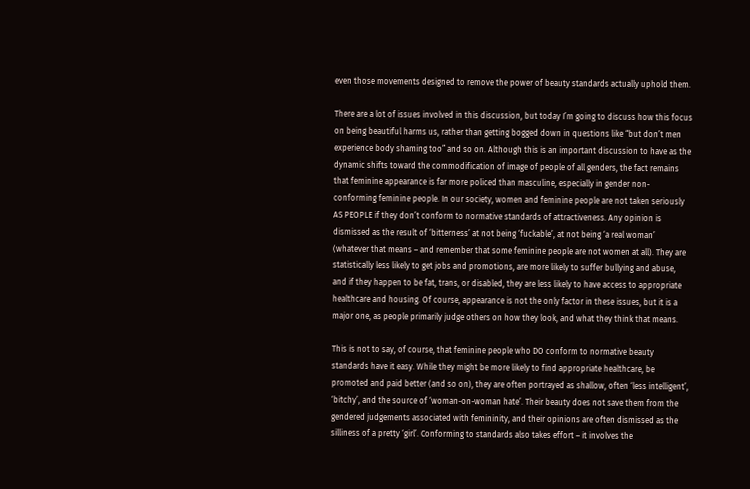even those movements designed to remove the power of beauty standards actually uphold them.

There are a lot of issues involved in this discussion, but today I’m going to discuss how this focus on being beautiful harms us, rather than getting bogged down in questions like “but don’t men experience body shaming too” and so on. Although this is an important discussion to have as the dynamic shifts toward the commodification of image of people of all genders, the fact remains that feminine appearance is far more policed than masculine, especially in gender non-conforming feminine people. In our society, women and feminine people are not taken seriously AS PEOPLE if they don’t conform to normative standards of attractiveness. Any opinion is dismissed as the result of ‘bitterness’ at not being ‘fuckable’, at not being ‘a real woman’ (whatever that means – and remember that some feminine people are not women at all). They are statistically less likely to get jobs and promotions, are more likely to suffer bullying and abuse, and if they happen to be fat, trans, or disabled, they are less likely to have access to appropriate healthcare and housing. Of course, appearance is not the only factor in these issues, but it is a major one, as people primarily judge others on how they look, and what they think that means.

This is not to say, of course, that feminine people who DO conform to normative beauty standards have it easy. While they might be more likely to find appropriate healthcare, be promoted and paid better (and so on), they are often portrayed as shallow, often ‘less intelligent’, ‘bitchy’, and the source of ‘woman-on-woman hate’. Their beauty does not save them from the gendered judgements associated with femininity, and their opinions are often dismissed as the silliness of a pretty ‘girl’. Conforming to standards also takes effort – it involves the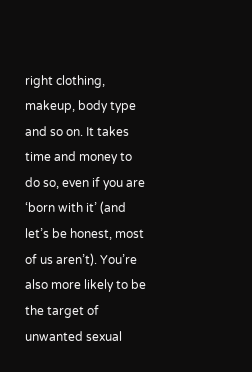right clothing, makeup, body type and so on. It takes time and money to do so, even if you are ‘born with it’ (and let’s be honest, most of us aren’t). You’re also more likely to be the target of unwanted sexual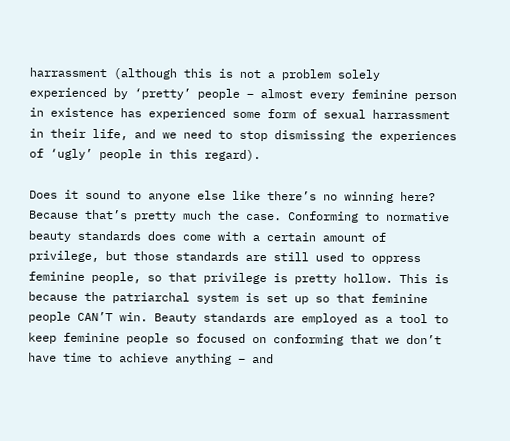harrassment (although this is not a problem solely experienced by ‘pretty’ people – almost every feminine person in existence has experienced some form of sexual harrassment in their life, and we need to stop dismissing the experiences of ‘ugly’ people in this regard).

Does it sound to anyone else like there’s no winning here? Because that’s pretty much the case. Conforming to normative beauty standards does come with a certain amount of privilege, but those standards are still used to oppress feminine people, so that privilege is pretty hollow. This is because the patriarchal system is set up so that feminine people CAN’T win. Beauty standards are employed as a tool to keep feminine people so focused on conforming that we don’t have time to achieve anything – and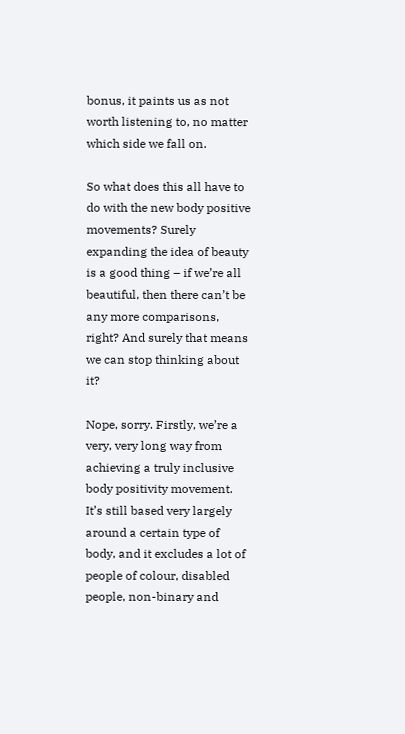bonus, it paints us as not worth listening to, no matter which side we fall on.

So what does this all have to do with the new body positive movements? Surely expanding the idea of beauty is a good thing – if we’re all beautiful, then there can’t be any more comparisons, right? And surely that means we can stop thinking about it?

Nope, sorry. Firstly, we’re a very, very long way from achieving a truly inclusive body positivity movement. It’s still based very largely around a certain type of body, and it excludes a lot of people of colour, disabled people, non-binary and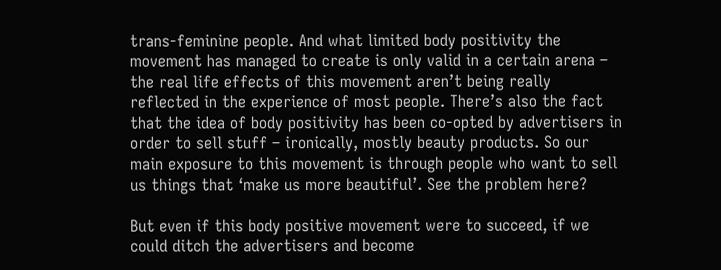trans-feminine people. And what limited body positivity the movement has managed to create is only valid in a certain arena – the real life effects of this movement aren’t being really reflected in the experience of most people. There’s also the fact that the idea of body positivity has been co-opted by advertisers in order to sell stuff – ironically, mostly beauty products. So our main exposure to this movement is through people who want to sell us things that ‘make us more beautiful’. See the problem here?

But even if this body positive movement were to succeed, if we could ditch the advertisers and become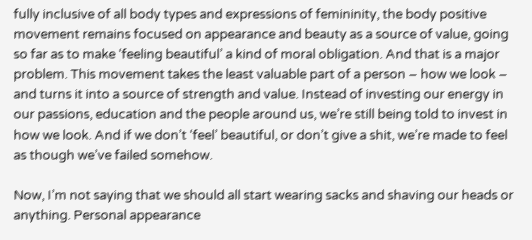fully inclusive of all body types and expressions of femininity, the body positive movement remains focused on appearance and beauty as a source of value, going so far as to make ‘feeling beautiful’ a kind of moral obligation. And that is a major problem. This movement takes the least valuable part of a person – how we look – and turns it into a source of strength and value. Instead of investing our energy in our passions, education and the people around us, we’re still being told to invest in how we look. And if we don’t ‘feel’ beautiful, or don’t give a shit, we’re made to feel as though we’ve failed somehow.

Now, I’m not saying that we should all start wearing sacks and shaving our heads or anything. Personal appearance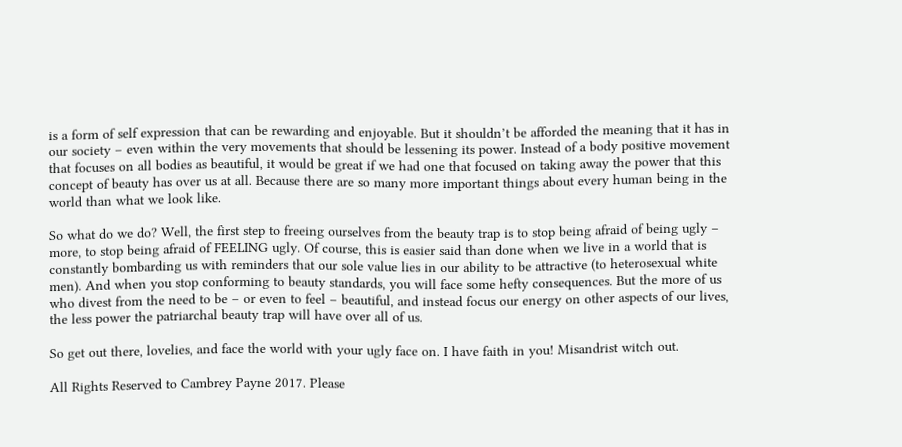is a form of self expression that can be rewarding and enjoyable. But it shouldn’t be afforded the meaning that it has in our society – even within the very movements that should be lessening its power. Instead of a body positive movement that focuses on all bodies as beautiful, it would be great if we had one that focused on taking away the power that this concept of beauty has over us at all. Because there are so many more important things about every human being in the world than what we look like.

So what do we do? Well, the first step to freeing ourselves from the beauty trap is to stop being afraid of being ugly – more, to stop being afraid of FEELING ugly. Of course, this is easier said than done when we live in a world that is constantly bombarding us with reminders that our sole value lies in our ability to be attractive (to heterosexual white men). And when you stop conforming to beauty standards, you will face some hefty consequences. But the more of us who divest from the need to be – or even to feel – beautiful, and instead focus our energy on other aspects of our lives, the less power the patriarchal beauty trap will have over all of us.

So get out there, lovelies, and face the world with your ugly face on. I have faith in you! Misandrist witch out.

All Rights Reserved to Cambrey Payne 2017. Please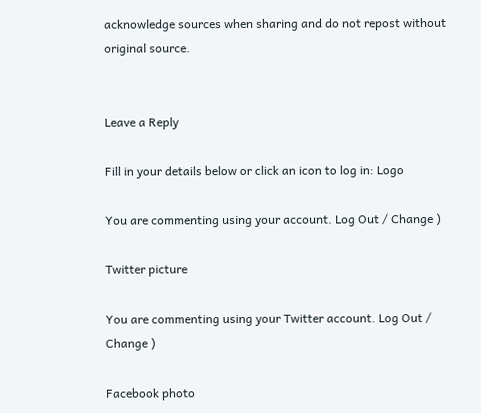acknowledge sources when sharing and do not repost without original source.


Leave a Reply

Fill in your details below or click an icon to log in: Logo

You are commenting using your account. Log Out / Change )

Twitter picture

You are commenting using your Twitter account. Log Out / Change )

Facebook photo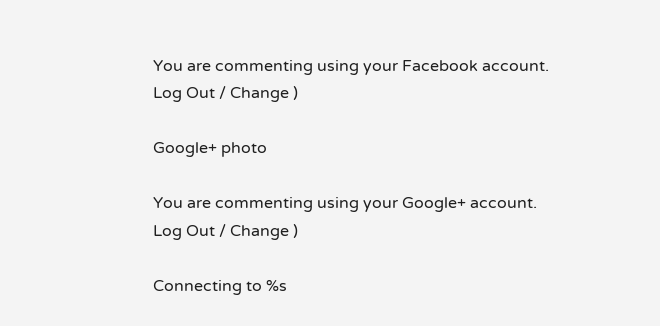You are commenting using your Facebook account. Log Out / Change )

Google+ photo

You are commenting using your Google+ account. Log Out / Change )

Connecting to %s